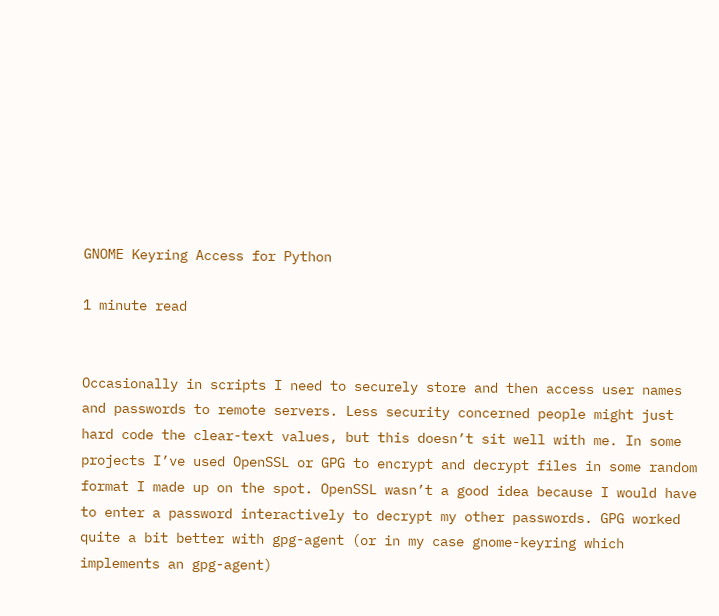GNOME Keyring Access for Python

1 minute read


Occasionally in scripts I need to securely store and then access user names and passwords to remote servers. Less security concerned people might just hard code the clear-text values, but this doesn’t sit well with me. In some projects I’ve used OpenSSL or GPG to encrypt and decrypt files in some random format I made up on the spot. OpenSSL wasn’t a good idea because I would have to enter a password interactively to decrypt my other passwords. GPG worked quite a bit better with gpg-agent (or in my case gnome-keyring which implements an gpg-agent)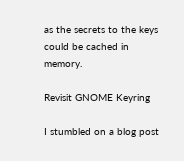as the secrets to the keys could be cached in memory.

Revisit GNOME Keyring

I stumbled on a blog post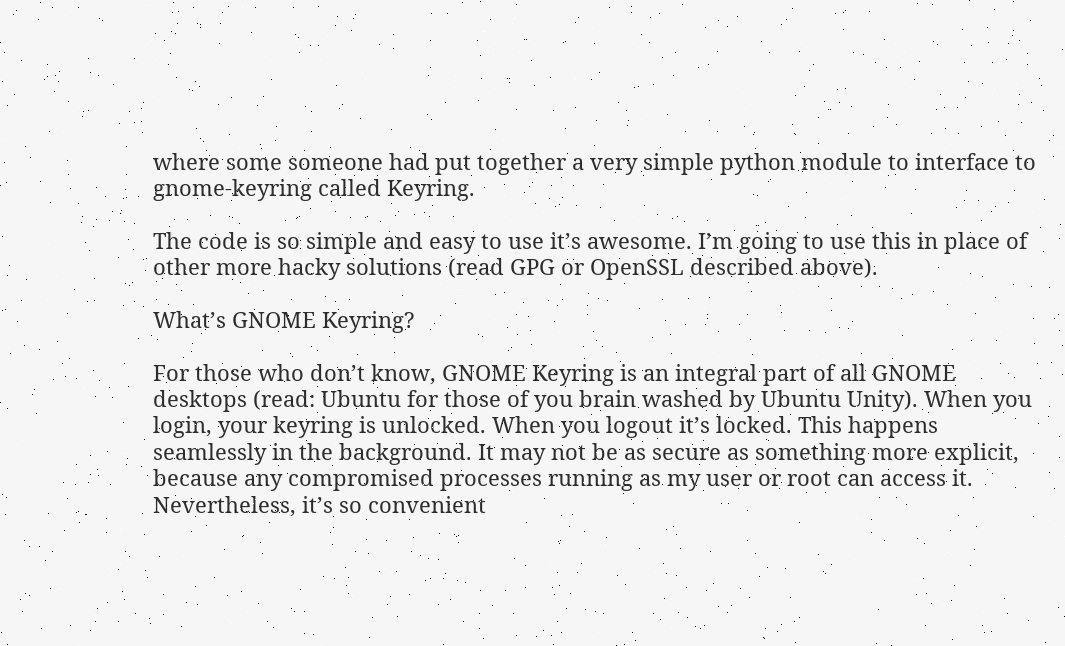where some someone had put together a very simple python module to interface to gnome-keyring called Keyring.

The code is so simple and easy to use it’s awesome. I’m going to use this in place of other more hacky solutions (read GPG or OpenSSL described above).

What’s GNOME Keyring?

For those who don’t know, GNOME Keyring is an integral part of all GNOME desktops (read: Ubuntu for those of you brain washed by Ubuntu Unity). When you login, your keyring is unlocked. When you logout it’s locked. This happens seamlessly in the background. It may not be as secure as something more explicit, because any compromised processes running as my user or root can access it. Nevertheless, it’s so convenient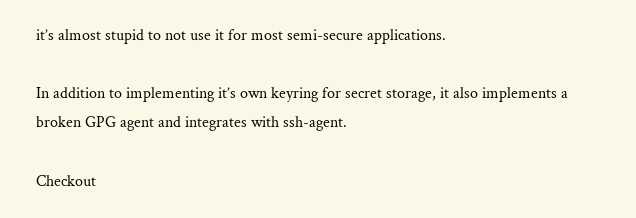it’s almost stupid to not use it for most semi-secure applications.

In addition to implementing it’s own keyring for secret storage, it also implements a broken GPG agent and integrates with ssh-agent.

Checkout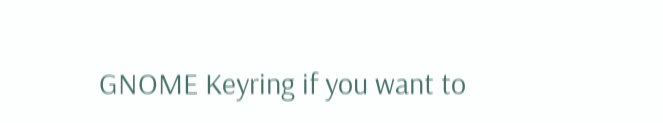GNOME Keyring if you want to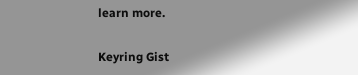learn more.

Keyring Gist